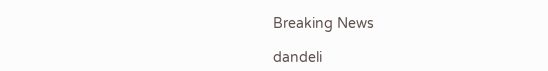Breaking News

dandeli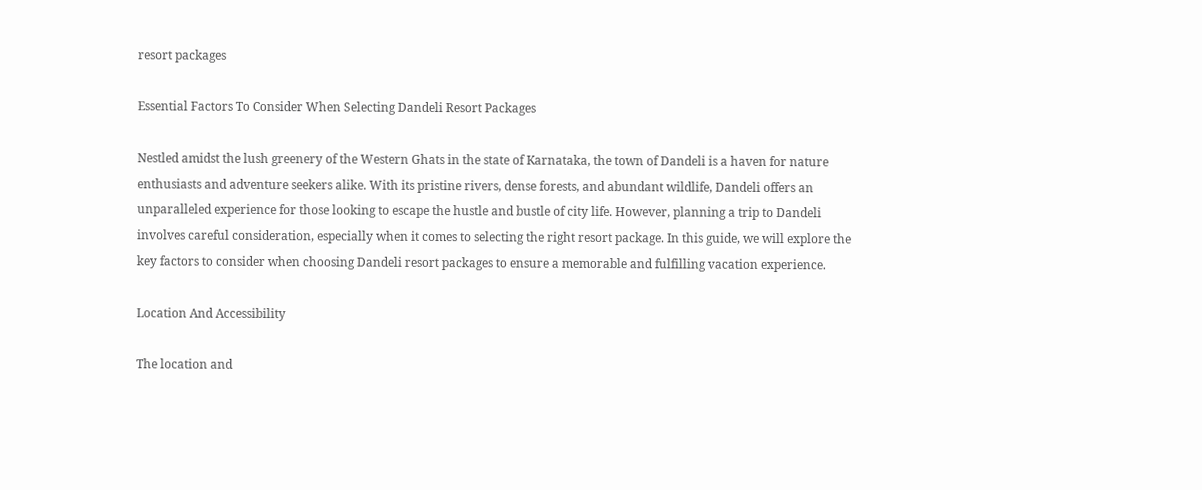resort packages

Essential Factors To Consider When Selecting Dandeli Resort Packages

Nestled amidst the lush greenery of the Western Ghats in the state of Karnataka, the town of Dandeli is a haven for nature enthusiasts and adventure seekers alike. With its pristine rivers, dense forests, and abundant wildlife, Dandeli offers an unparalleled experience for those looking to escape the hustle and bustle of city life. However, planning a trip to Dandeli involves careful consideration, especially when it comes to selecting the right resort package. In this guide, we will explore the key factors to consider when choosing Dandeli resort packages to ensure a memorable and fulfilling vacation experience.

Location And Accessibility

The location and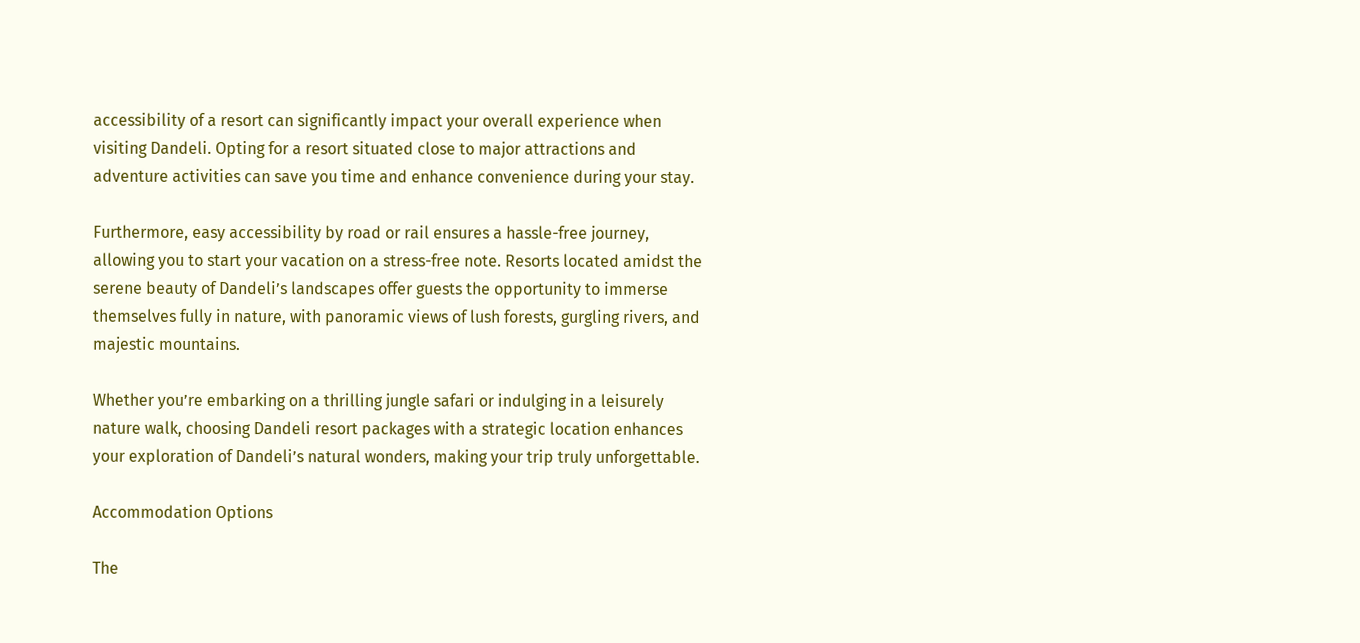accessibility of a resort can significantly impact your overall experience when visiting Dandeli. Opting for a resort situated close to major attractions and adventure activities can save you time and enhance convenience during your stay.

Furthermore, easy accessibility by road or rail ensures a hassle-free journey, allowing you to start your vacation on a stress-free note. Resorts located amidst the serene beauty of Dandeli’s landscapes offer guests the opportunity to immerse themselves fully in nature, with panoramic views of lush forests, gurgling rivers, and majestic mountains.

Whether you’re embarking on a thrilling jungle safari or indulging in a leisurely nature walk, choosing Dandeli resort packages with a strategic location enhances your exploration of Dandeli’s natural wonders, making your trip truly unforgettable.

Accommodation Options

The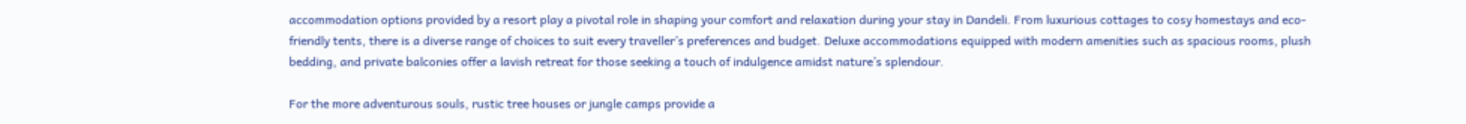accommodation options provided by a resort play a pivotal role in shaping your comfort and relaxation during your stay in Dandeli. From luxurious cottages to cosy homestays and eco-friendly tents, there is a diverse range of choices to suit every traveller’s preferences and budget. Deluxe accommodations equipped with modern amenities such as spacious rooms, plush bedding, and private balconies offer a lavish retreat for those seeking a touch of indulgence amidst nature’s splendour.

For the more adventurous souls, rustic tree houses or jungle camps provide a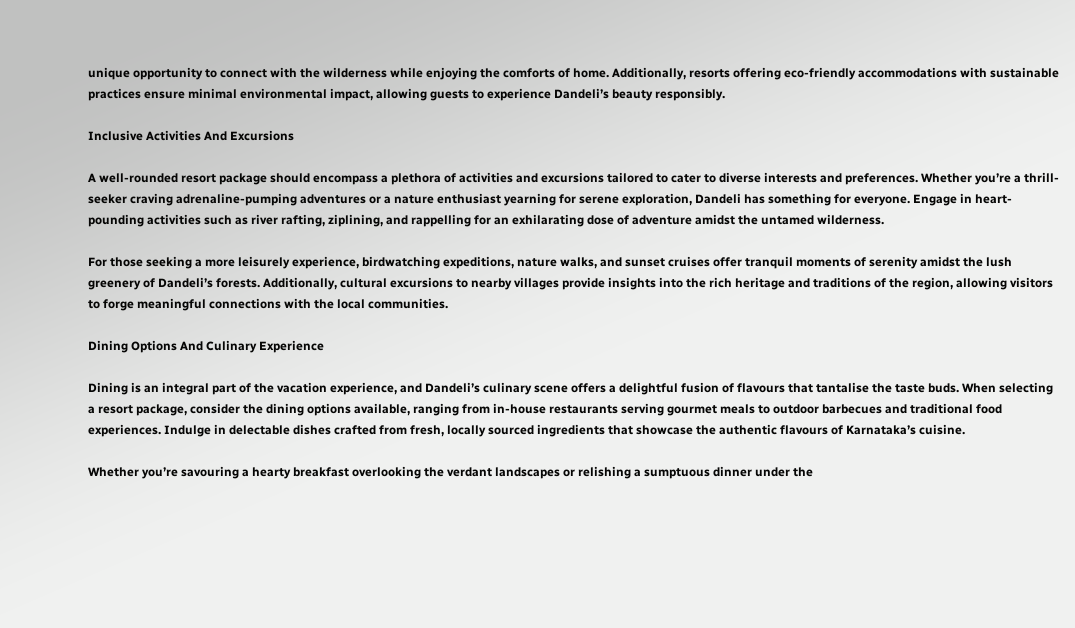unique opportunity to connect with the wilderness while enjoying the comforts of home. Additionally, resorts offering eco-friendly accommodations with sustainable practices ensure minimal environmental impact, allowing guests to experience Dandeli’s beauty responsibly.

Inclusive Activities And Excursions

A well-rounded resort package should encompass a plethora of activities and excursions tailored to cater to diverse interests and preferences. Whether you’re a thrill-seeker craving adrenaline-pumping adventures or a nature enthusiast yearning for serene exploration, Dandeli has something for everyone. Engage in heart-pounding activities such as river rafting, ziplining, and rappelling for an exhilarating dose of adventure amidst the untamed wilderness.

For those seeking a more leisurely experience, birdwatching expeditions, nature walks, and sunset cruises offer tranquil moments of serenity amidst the lush greenery of Dandeli’s forests. Additionally, cultural excursions to nearby villages provide insights into the rich heritage and traditions of the region, allowing visitors to forge meaningful connections with the local communities.

Dining Options And Culinary Experience

Dining is an integral part of the vacation experience, and Dandeli’s culinary scene offers a delightful fusion of flavours that tantalise the taste buds. When selecting a resort package, consider the dining options available, ranging from in-house restaurants serving gourmet meals to outdoor barbecues and traditional food experiences. Indulge in delectable dishes crafted from fresh, locally sourced ingredients that showcase the authentic flavours of Karnataka’s cuisine.

Whether you’re savouring a hearty breakfast overlooking the verdant landscapes or relishing a sumptuous dinner under the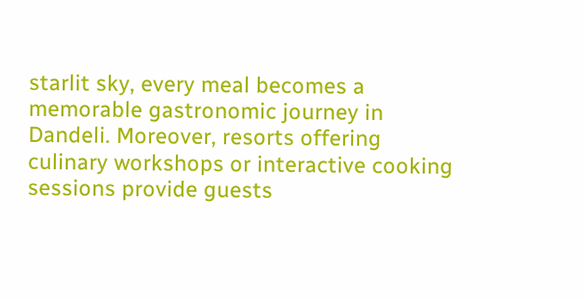starlit sky, every meal becomes a memorable gastronomic journey in Dandeli. Moreover, resorts offering culinary workshops or interactive cooking sessions provide guests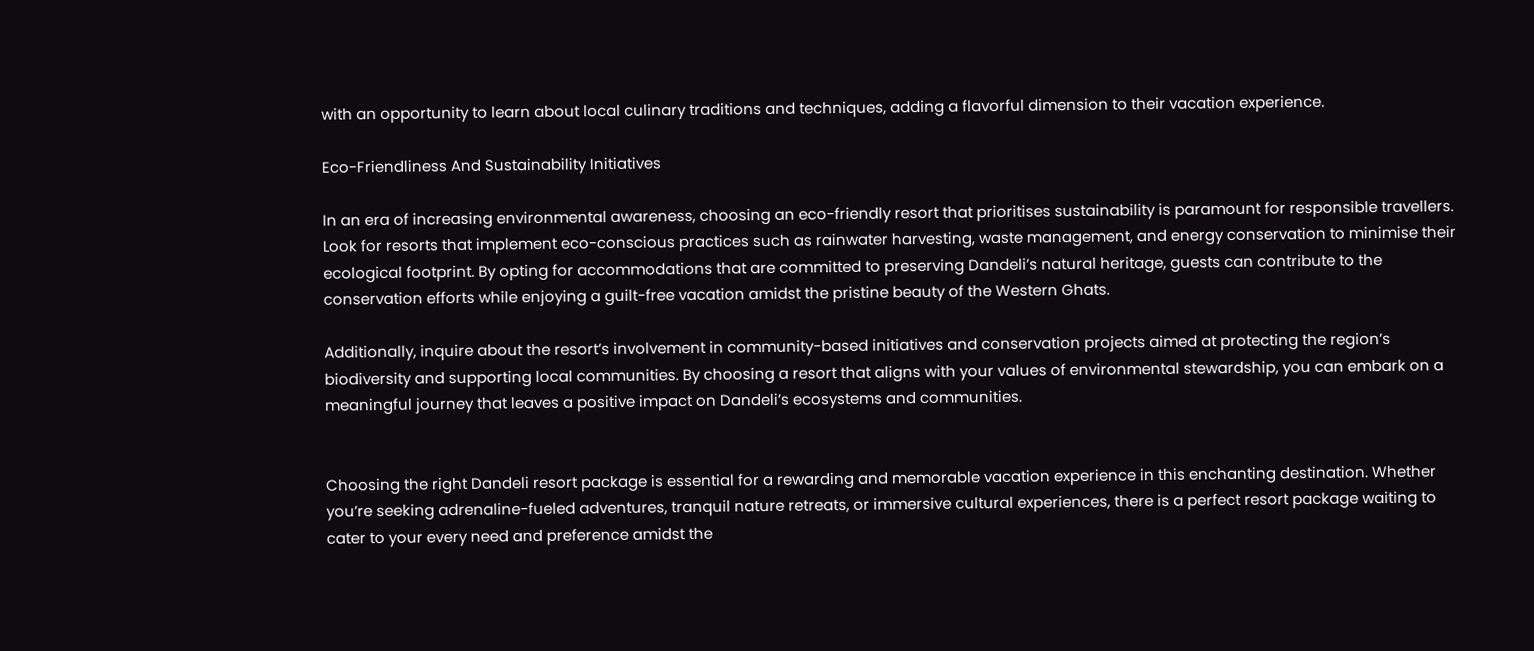with an opportunity to learn about local culinary traditions and techniques, adding a flavorful dimension to their vacation experience.

Eco-Friendliness And Sustainability Initiatives

In an era of increasing environmental awareness, choosing an eco-friendly resort that prioritises sustainability is paramount for responsible travellers. Look for resorts that implement eco-conscious practices such as rainwater harvesting, waste management, and energy conservation to minimise their ecological footprint. By opting for accommodations that are committed to preserving Dandeli’s natural heritage, guests can contribute to the conservation efforts while enjoying a guilt-free vacation amidst the pristine beauty of the Western Ghats.

Additionally, inquire about the resort’s involvement in community-based initiatives and conservation projects aimed at protecting the region’s biodiversity and supporting local communities. By choosing a resort that aligns with your values of environmental stewardship, you can embark on a meaningful journey that leaves a positive impact on Dandeli’s ecosystems and communities.


Choosing the right Dandeli resort package is essential for a rewarding and memorable vacation experience in this enchanting destination. Whether you’re seeking adrenaline-fueled adventures, tranquil nature retreats, or immersive cultural experiences, there is a perfect resort package waiting to cater to your every need and preference amidst the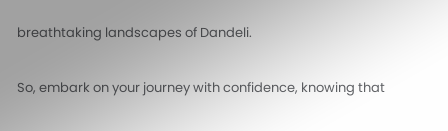breathtaking landscapes of Dandeli.

So, embark on your journey with confidence, knowing that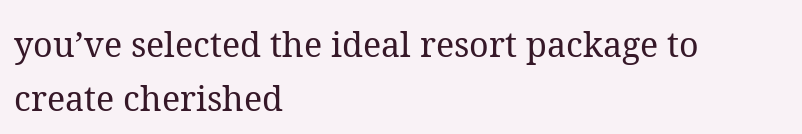you’ve selected the ideal resort package to create cherished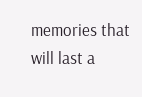memories that will last a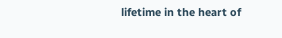lifetime in the heart of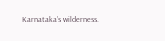Karnataka’s wilderness.